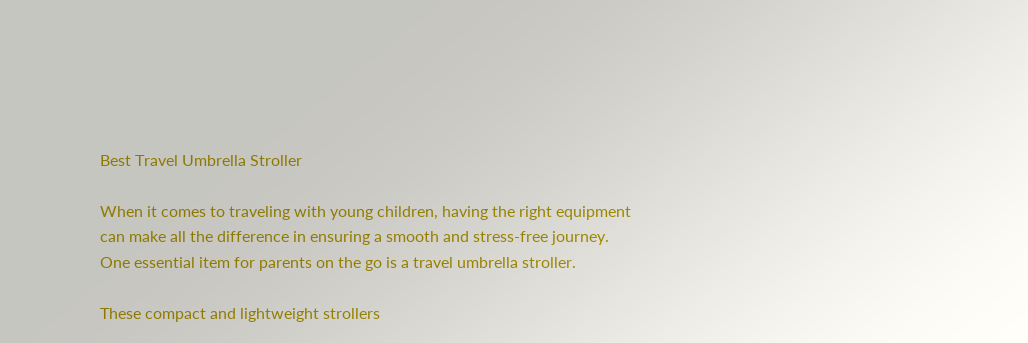Best Travel Umbrella Stroller

When it comes to traveling with young children, having the right equipment can make all the difference in ensuring a smooth and stress-free journey. One essential item for parents on the go is a travel umbrella stroller.

These compact and lightweight strollers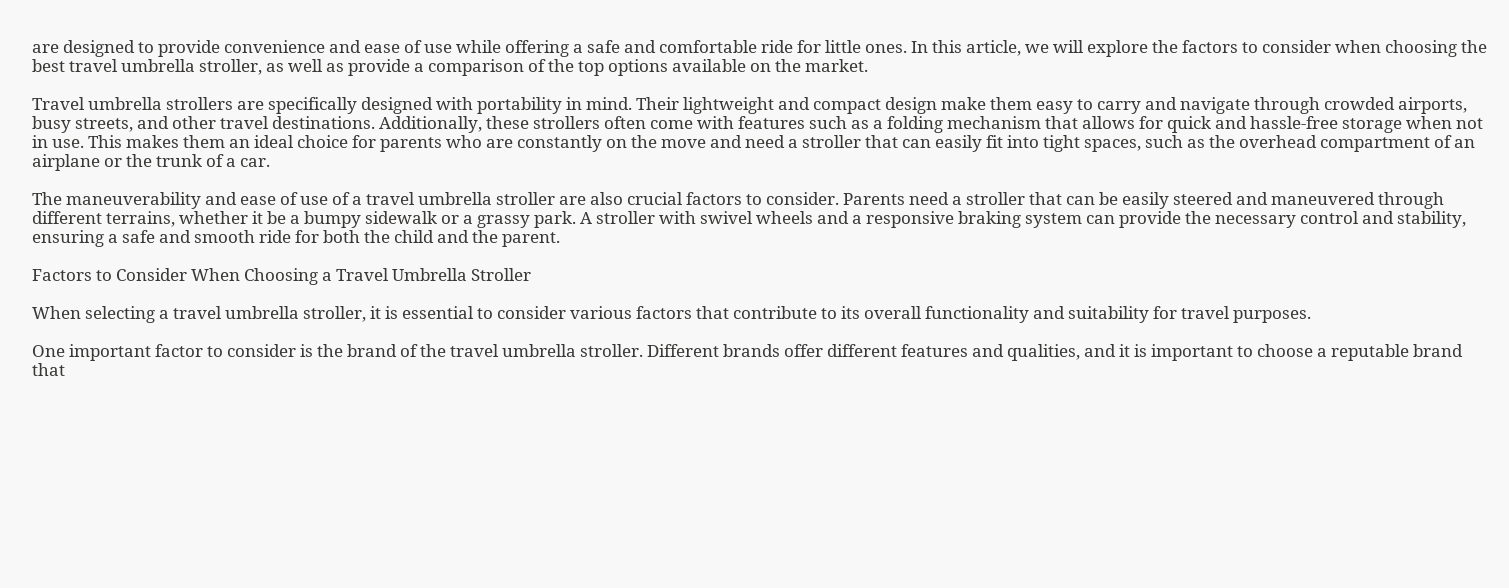are designed to provide convenience and ease of use while offering a safe and comfortable ride for little ones. In this article, we will explore the factors to consider when choosing the best travel umbrella stroller, as well as provide a comparison of the top options available on the market.

Travel umbrella strollers are specifically designed with portability in mind. Their lightweight and compact design make them easy to carry and navigate through crowded airports, busy streets, and other travel destinations. Additionally, these strollers often come with features such as a folding mechanism that allows for quick and hassle-free storage when not in use. This makes them an ideal choice for parents who are constantly on the move and need a stroller that can easily fit into tight spaces, such as the overhead compartment of an airplane or the trunk of a car.

The maneuverability and ease of use of a travel umbrella stroller are also crucial factors to consider. Parents need a stroller that can be easily steered and maneuvered through different terrains, whether it be a bumpy sidewalk or a grassy park. A stroller with swivel wheels and a responsive braking system can provide the necessary control and stability, ensuring a safe and smooth ride for both the child and the parent.

Factors to Consider When Choosing a Travel Umbrella Stroller

When selecting a travel umbrella stroller, it is essential to consider various factors that contribute to its overall functionality and suitability for travel purposes.

One important factor to consider is the brand of the travel umbrella stroller. Different brands offer different features and qualities, and it is important to choose a reputable brand that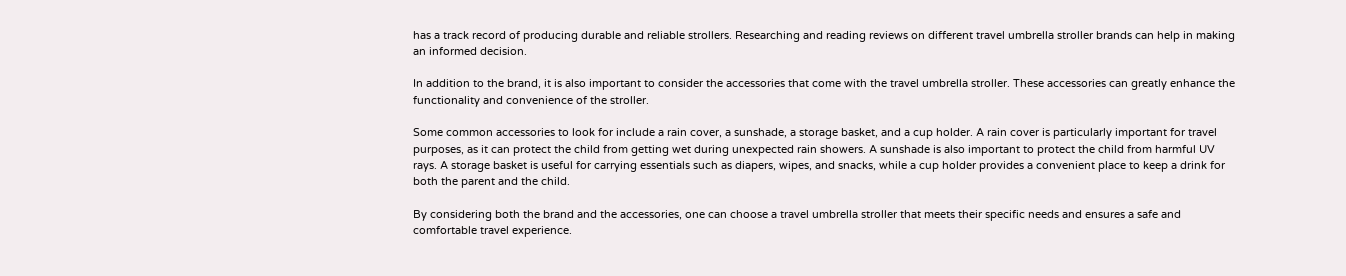has a track record of producing durable and reliable strollers. Researching and reading reviews on different travel umbrella stroller brands can help in making an informed decision.

In addition to the brand, it is also important to consider the accessories that come with the travel umbrella stroller. These accessories can greatly enhance the functionality and convenience of the stroller.

Some common accessories to look for include a rain cover, a sunshade, a storage basket, and a cup holder. A rain cover is particularly important for travel purposes, as it can protect the child from getting wet during unexpected rain showers. A sunshade is also important to protect the child from harmful UV rays. A storage basket is useful for carrying essentials such as diapers, wipes, and snacks, while a cup holder provides a convenient place to keep a drink for both the parent and the child.

By considering both the brand and the accessories, one can choose a travel umbrella stroller that meets their specific needs and ensures a safe and comfortable travel experience.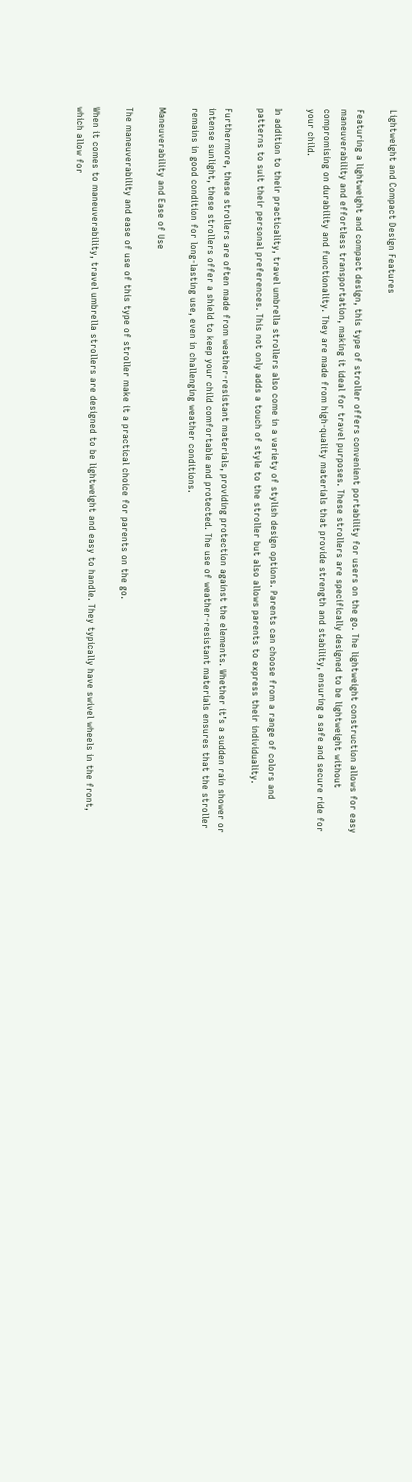Lightweight and Compact Design Features

Featuring a lightweight and compact design, this type of stroller offers convenient portability for users on the go. The lightweight construction allows for easy maneuverability and effortless transportation, making it ideal for travel purposes. These strollers are specifically designed to be lightweight without compromising on durability and functionality. They are made from high-quality materials that provide strength and stability, ensuring a safe and secure ride for your child.

In addition to their practicality, travel umbrella strollers also come in a variety of stylish design options. Parents can choose from a range of colors and patterns to suit their personal preferences. This not only adds a touch of style to the stroller but also allows parents to express their individuality.

Furthermore, these strollers are often made from weather-resistant materials, providing protection against the elements. Whether it’s a sudden rain shower or intense sunlight, these strollers offer a shield to keep your child comfortable and protected. The use of weather-resistant materials ensures that the stroller remains in good condition for long-lasting use, even in challenging weather conditions.

Maneuverability and Ease of Use

The maneuverability and ease of use of this type of stroller make it a practical choice for parents on the go.

When it comes to maneuverability, travel umbrella strollers are designed to be lightweight and easy to handle. They typically have swivel wheels in the front, which allow for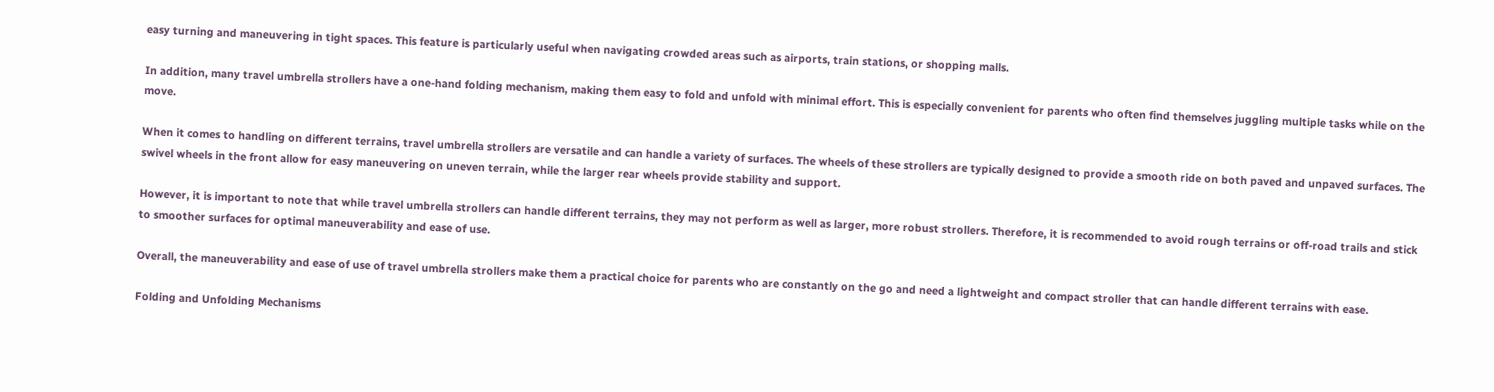easy turning and maneuvering in tight spaces. This feature is particularly useful when navigating crowded areas such as airports, train stations, or shopping malls.

In addition, many travel umbrella strollers have a one-hand folding mechanism, making them easy to fold and unfold with minimal effort. This is especially convenient for parents who often find themselves juggling multiple tasks while on the move.

When it comes to handling on different terrains, travel umbrella strollers are versatile and can handle a variety of surfaces. The wheels of these strollers are typically designed to provide a smooth ride on both paved and unpaved surfaces. The swivel wheels in the front allow for easy maneuvering on uneven terrain, while the larger rear wheels provide stability and support.

However, it is important to note that while travel umbrella strollers can handle different terrains, they may not perform as well as larger, more robust strollers. Therefore, it is recommended to avoid rough terrains or off-road trails and stick to smoother surfaces for optimal maneuverability and ease of use.

Overall, the maneuverability and ease of use of travel umbrella strollers make them a practical choice for parents who are constantly on the go and need a lightweight and compact stroller that can handle different terrains with ease.

Folding and Unfolding Mechanisms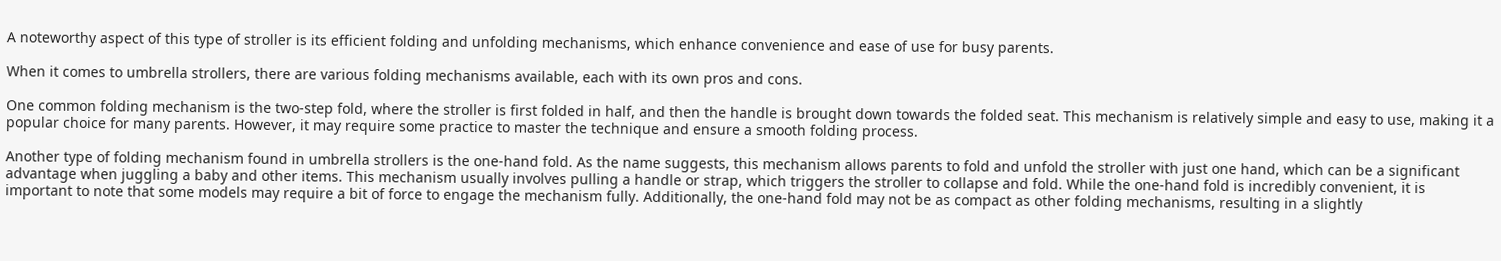A noteworthy aspect of this type of stroller is its efficient folding and unfolding mechanisms, which enhance convenience and ease of use for busy parents.

When it comes to umbrella strollers, there are various folding mechanisms available, each with its own pros and cons.

One common folding mechanism is the two-step fold, where the stroller is first folded in half, and then the handle is brought down towards the folded seat. This mechanism is relatively simple and easy to use, making it a popular choice for many parents. However, it may require some practice to master the technique and ensure a smooth folding process.

Another type of folding mechanism found in umbrella strollers is the one-hand fold. As the name suggests, this mechanism allows parents to fold and unfold the stroller with just one hand, which can be a significant advantage when juggling a baby and other items. This mechanism usually involves pulling a handle or strap, which triggers the stroller to collapse and fold. While the one-hand fold is incredibly convenient, it is important to note that some models may require a bit of force to engage the mechanism fully. Additionally, the one-hand fold may not be as compact as other folding mechanisms, resulting in a slightly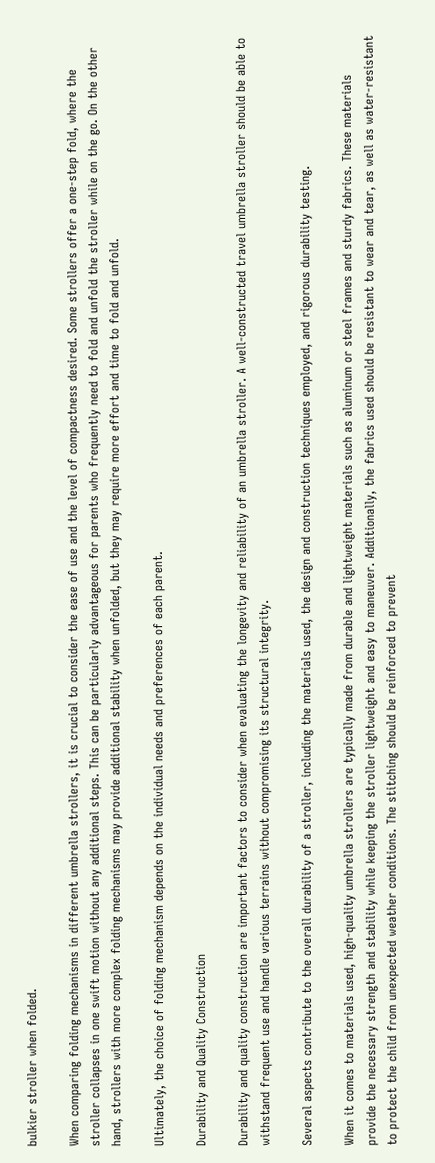bulkier stroller when folded.

When comparing folding mechanisms in different umbrella strollers, it is crucial to consider the ease of use and the level of compactness desired. Some strollers offer a one-step fold, where the stroller collapses in one swift motion without any additional steps. This can be particularly advantageous for parents who frequently need to fold and unfold the stroller while on the go. On the other hand, strollers with more complex folding mechanisms may provide additional stability when unfolded, but they may require more effort and time to fold and unfold.

Ultimately, the choice of folding mechanism depends on the individual needs and preferences of each parent.

Durability and Quality Construction

Durability and quality construction are important factors to consider when evaluating the longevity and reliability of an umbrella stroller. A well-constructed travel umbrella stroller should be able to withstand frequent use and handle various terrains without compromising its structural integrity.

Several aspects contribute to the overall durability of a stroller, including the materials used, the design and construction techniques employed, and rigorous durability testing.

When it comes to materials used, high-quality umbrella strollers are typically made from durable and lightweight materials such as aluminum or steel frames and sturdy fabrics. These materials provide the necessary strength and stability while keeping the stroller lightweight and easy to maneuver. Additionally, the fabrics used should be resistant to wear and tear, as well as water-resistant to protect the child from unexpected weather conditions. The stitching should be reinforced to prevent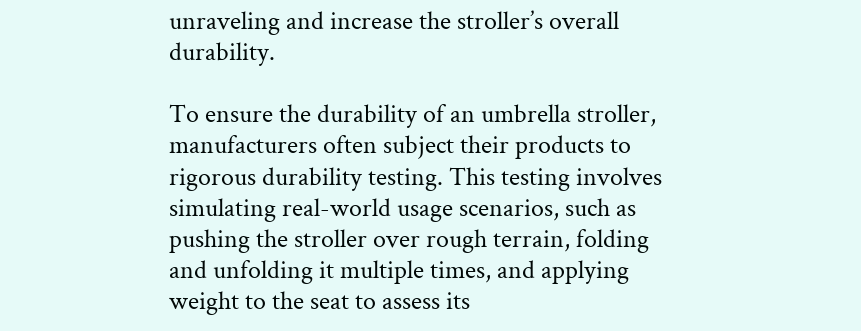unraveling and increase the stroller’s overall durability.

To ensure the durability of an umbrella stroller, manufacturers often subject their products to rigorous durability testing. This testing involves simulating real-world usage scenarios, such as pushing the stroller over rough terrain, folding and unfolding it multiple times, and applying weight to the seat to assess its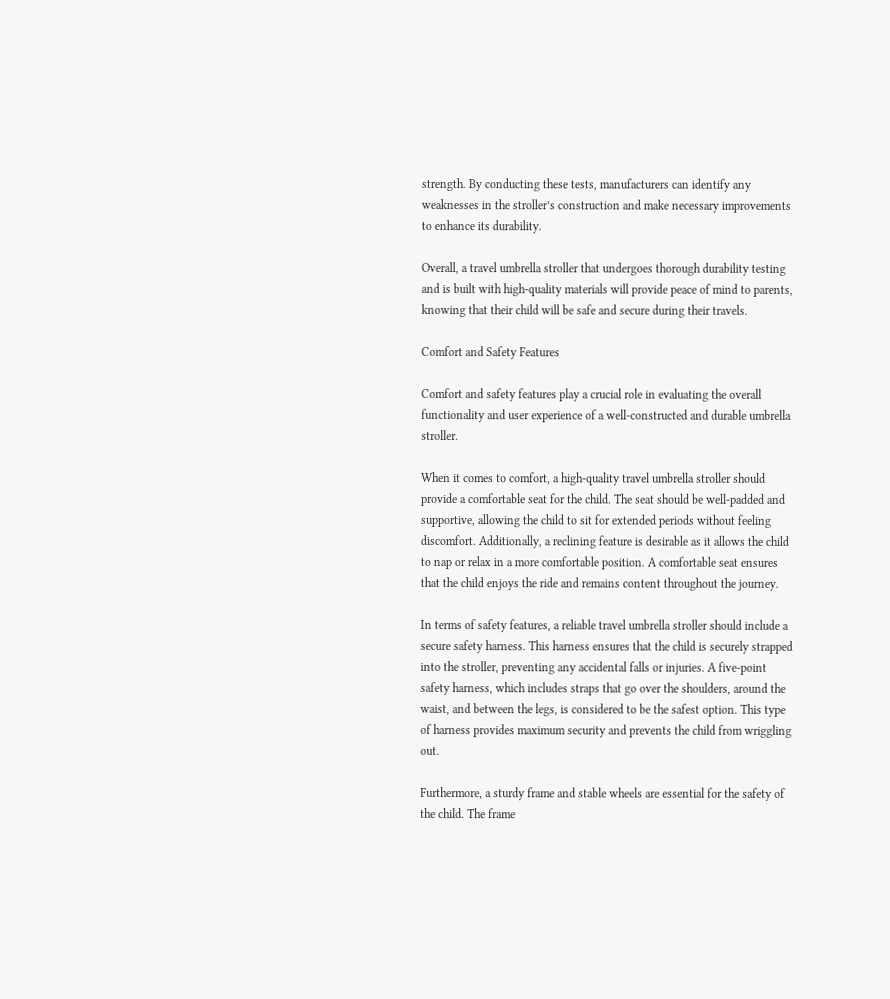strength. By conducting these tests, manufacturers can identify any weaknesses in the stroller’s construction and make necessary improvements to enhance its durability.

Overall, a travel umbrella stroller that undergoes thorough durability testing and is built with high-quality materials will provide peace of mind to parents, knowing that their child will be safe and secure during their travels.

Comfort and Safety Features

Comfort and safety features play a crucial role in evaluating the overall functionality and user experience of a well-constructed and durable umbrella stroller.

When it comes to comfort, a high-quality travel umbrella stroller should provide a comfortable seat for the child. The seat should be well-padded and supportive, allowing the child to sit for extended periods without feeling discomfort. Additionally, a reclining feature is desirable as it allows the child to nap or relax in a more comfortable position. A comfortable seat ensures that the child enjoys the ride and remains content throughout the journey.

In terms of safety features, a reliable travel umbrella stroller should include a secure safety harness. This harness ensures that the child is securely strapped into the stroller, preventing any accidental falls or injuries. A five-point safety harness, which includes straps that go over the shoulders, around the waist, and between the legs, is considered to be the safest option. This type of harness provides maximum security and prevents the child from wriggling out.

Furthermore, a sturdy frame and stable wheels are essential for the safety of the child. The frame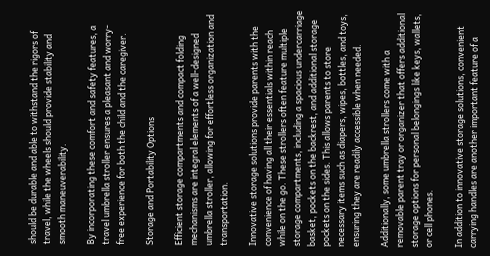should be durable and able to withstand the rigors of travel, while the wheels should provide stability and smooth maneuverability.

By incorporating these comfort and safety features, a travel umbrella stroller ensures a pleasant and worry-free experience for both the child and the caregiver.

Storage and Portability Options

Efficient storage compartments and compact folding mechanisms are integral elements of a well-designed umbrella stroller, allowing for effortless organization and transportation.

Innovative storage solutions provide parents with the convenience of having all their essentials within reach while on the go. These strollers often feature multiple storage compartments, including a spacious undercarriage basket, pockets on the backrest, and additional storage pockets on the sides. This allows parents to store necessary items such as diapers, wipes, bottles, and toys, ensuring they are readily accessible when needed.

Additionally, some umbrella strollers come with a removable parent tray or organizer that offers additional storage options for personal belongings like keys, wallets, or cell phones.

In addition to innovative storage solutions, convenient carrying handles are another important feature of a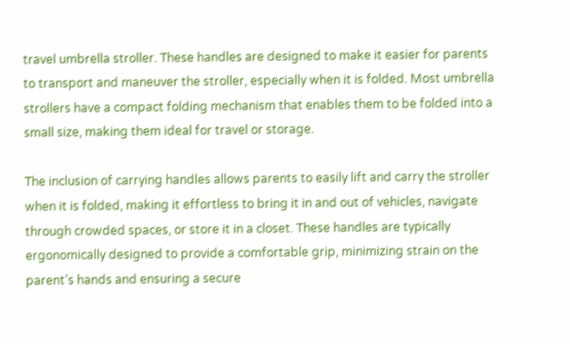travel umbrella stroller. These handles are designed to make it easier for parents to transport and maneuver the stroller, especially when it is folded. Most umbrella strollers have a compact folding mechanism that enables them to be folded into a small size, making them ideal for travel or storage.

The inclusion of carrying handles allows parents to easily lift and carry the stroller when it is folded, making it effortless to bring it in and out of vehicles, navigate through crowded spaces, or store it in a closet. These handles are typically ergonomically designed to provide a comfortable grip, minimizing strain on the parent’s hands and ensuring a secure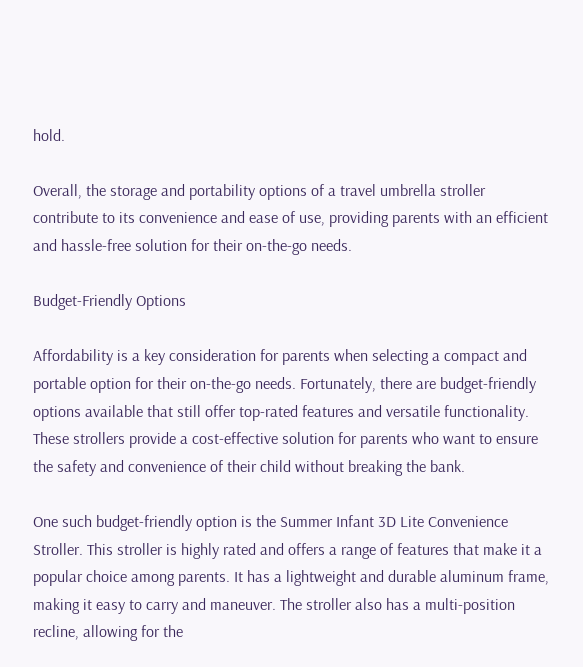hold.

Overall, the storage and portability options of a travel umbrella stroller contribute to its convenience and ease of use, providing parents with an efficient and hassle-free solution for their on-the-go needs.

Budget-Friendly Options

Affordability is a key consideration for parents when selecting a compact and portable option for their on-the-go needs. Fortunately, there are budget-friendly options available that still offer top-rated features and versatile functionality. These strollers provide a cost-effective solution for parents who want to ensure the safety and convenience of their child without breaking the bank.

One such budget-friendly option is the Summer Infant 3D Lite Convenience Stroller. This stroller is highly rated and offers a range of features that make it a popular choice among parents. It has a lightweight and durable aluminum frame, making it easy to carry and maneuver. The stroller also has a multi-position recline, allowing for the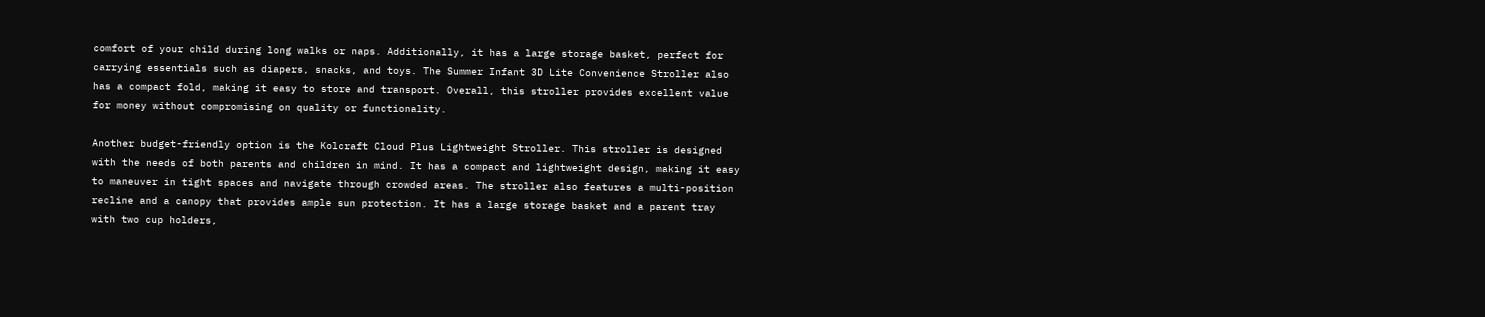comfort of your child during long walks or naps. Additionally, it has a large storage basket, perfect for carrying essentials such as diapers, snacks, and toys. The Summer Infant 3D Lite Convenience Stroller also has a compact fold, making it easy to store and transport. Overall, this stroller provides excellent value for money without compromising on quality or functionality.

Another budget-friendly option is the Kolcraft Cloud Plus Lightweight Stroller. This stroller is designed with the needs of both parents and children in mind. It has a compact and lightweight design, making it easy to maneuver in tight spaces and navigate through crowded areas. The stroller also features a multi-position recline and a canopy that provides ample sun protection. It has a large storage basket and a parent tray with two cup holders,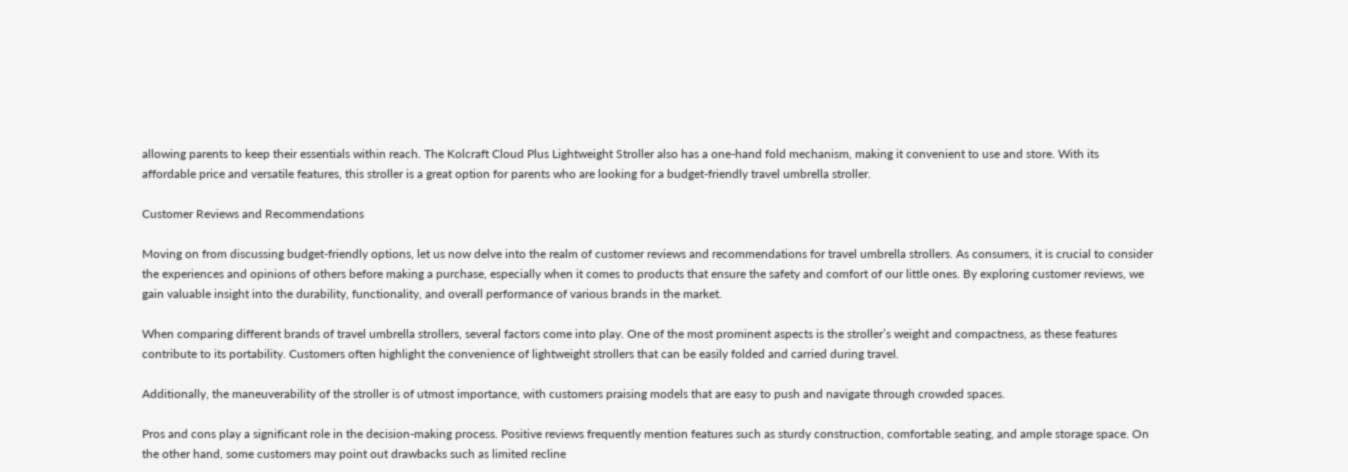allowing parents to keep their essentials within reach. The Kolcraft Cloud Plus Lightweight Stroller also has a one-hand fold mechanism, making it convenient to use and store. With its affordable price and versatile features, this stroller is a great option for parents who are looking for a budget-friendly travel umbrella stroller.

Customer Reviews and Recommendations

Moving on from discussing budget-friendly options, let us now delve into the realm of customer reviews and recommendations for travel umbrella strollers. As consumers, it is crucial to consider the experiences and opinions of others before making a purchase, especially when it comes to products that ensure the safety and comfort of our little ones. By exploring customer reviews, we gain valuable insight into the durability, functionality, and overall performance of various brands in the market.

When comparing different brands of travel umbrella strollers, several factors come into play. One of the most prominent aspects is the stroller’s weight and compactness, as these features contribute to its portability. Customers often highlight the convenience of lightweight strollers that can be easily folded and carried during travel.

Additionally, the maneuverability of the stroller is of utmost importance, with customers praising models that are easy to push and navigate through crowded spaces.

Pros and cons play a significant role in the decision-making process. Positive reviews frequently mention features such as sturdy construction, comfortable seating, and ample storage space. On the other hand, some customers may point out drawbacks such as limited recline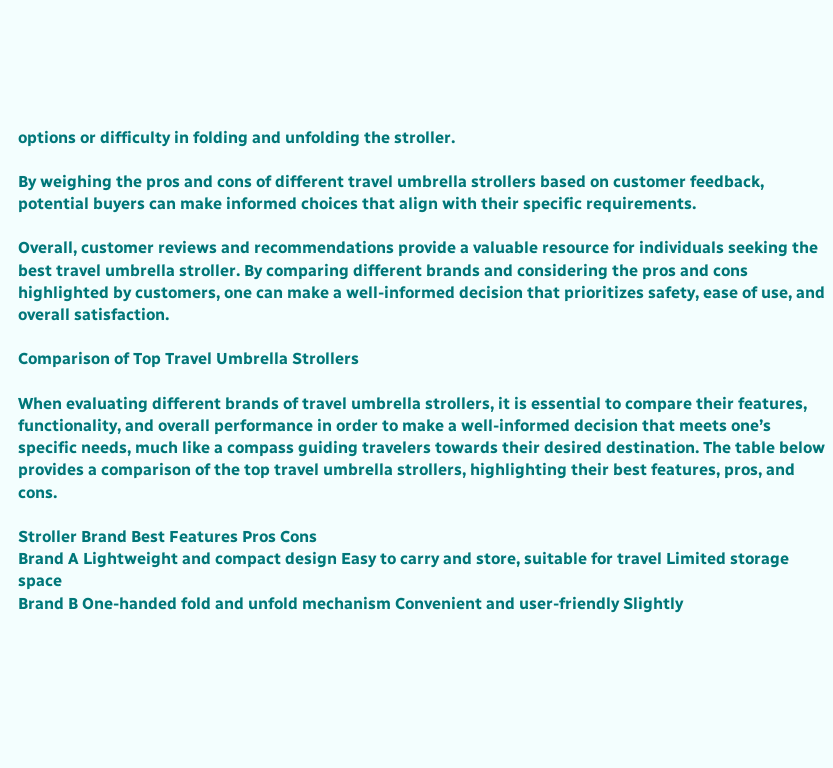options or difficulty in folding and unfolding the stroller.

By weighing the pros and cons of different travel umbrella strollers based on customer feedback, potential buyers can make informed choices that align with their specific requirements.

Overall, customer reviews and recommendations provide a valuable resource for individuals seeking the best travel umbrella stroller. By comparing different brands and considering the pros and cons highlighted by customers, one can make a well-informed decision that prioritizes safety, ease of use, and overall satisfaction.

Comparison of Top Travel Umbrella Strollers

When evaluating different brands of travel umbrella strollers, it is essential to compare their features, functionality, and overall performance in order to make a well-informed decision that meets one’s specific needs, much like a compass guiding travelers towards their desired destination. The table below provides a comparison of the top travel umbrella strollers, highlighting their best features, pros, and cons.

Stroller Brand Best Features Pros Cons
Brand A Lightweight and compact design Easy to carry and store, suitable for travel Limited storage space
Brand B One-handed fold and unfold mechanism Convenient and user-friendly Slightly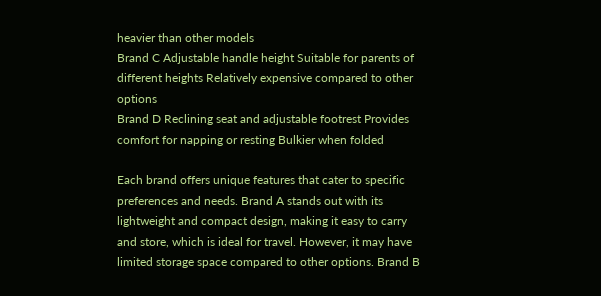heavier than other models
Brand C Adjustable handle height Suitable for parents of different heights Relatively expensive compared to other options
Brand D Reclining seat and adjustable footrest Provides comfort for napping or resting Bulkier when folded

Each brand offers unique features that cater to specific preferences and needs. Brand A stands out with its lightweight and compact design, making it easy to carry and store, which is ideal for travel. However, it may have limited storage space compared to other options. Brand B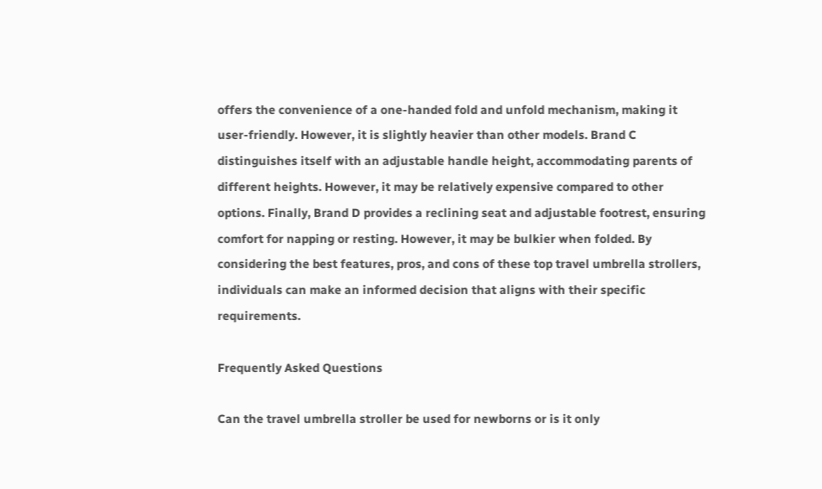offers the convenience of a one-handed fold and unfold mechanism, making it user-friendly. However, it is slightly heavier than other models. Brand C distinguishes itself with an adjustable handle height, accommodating parents of different heights. However, it may be relatively expensive compared to other options. Finally, Brand D provides a reclining seat and adjustable footrest, ensuring comfort for napping or resting. However, it may be bulkier when folded. By considering the best features, pros, and cons of these top travel umbrella strollers, individuals can make an informed decision that aligns with their specific requirements.

Frequently Asked Questions

Can the travel umbrella stroller be used for newborns or is it only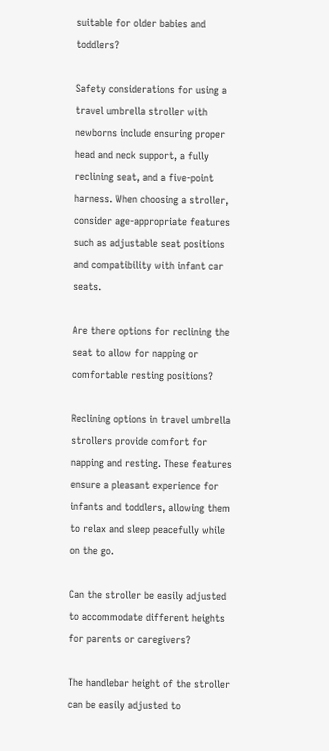suitable for older babies and toddlers?

Safety considerations for using a travel umbrella stroller with newborns include ensuring proper head and neck support, a fully reclining seat, and a five-point harness. When choosing a stroller, consider age-appropriate features such as adjustable seat positions and compatibility with infant car seats.

Are there options for reclining the seat to allow for napping or comfortable resting positions?

Reclining options in travel umbrella strollers provide comfort for napping and resting. These features ensure a pleasant experience for infants and toddlers, allowing them to relax and sleep peacefully while on the go.

Can the stroller be easily adjusted to accommodate different heights for parents or caregivers?

The handlebar height of the stroller can be easily adjusted to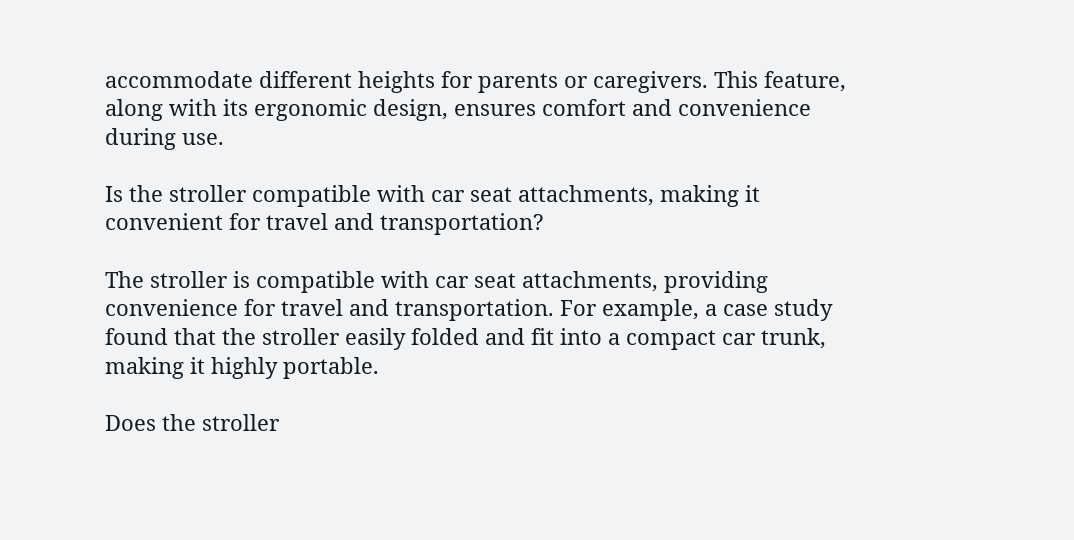accommodate different heights for parents or caregivers. This feature, along with its ergonomic design, ensures comfort and convenience during use.

Is the stroller compatible with car seat attachments, making it convenient for travel and transportation?

The stroller is compatible with car seat attachments, providing convenience for travel and transportation. For example, a case study found that the stroller easily folded and fit into a compact car trunk, making it highly portable.

Does the stroller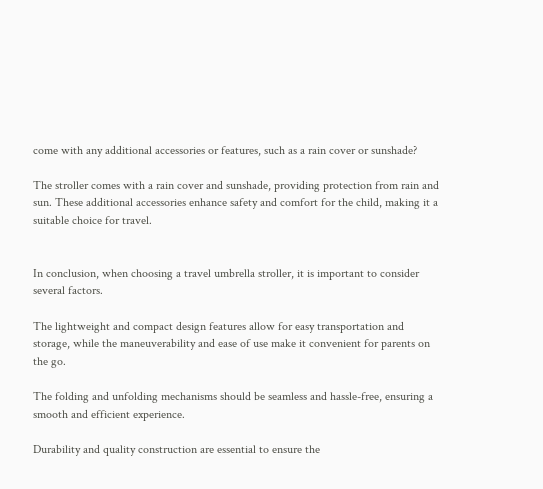come with any additional accessories or features, such as a rain cover or sunshade?

The stroller comes with a rain cover and sunshade, providing protection from rain and sun. These additional accessories enhance safety and comfort for the child, making it a suitable choice for travel.


In conclusion, when choosing a travel umbrella stroller, it is important to consider several factors.

The lightweight and compact design features allow for easy transportation and storage, while the maneuverability and ease of use make it convenient for parents on the go.

The folding and unfolding mechanisms should be seamless and hassle-free, ensuring a smooth and efficient experience.

Durability and quality construction are essential to ensure the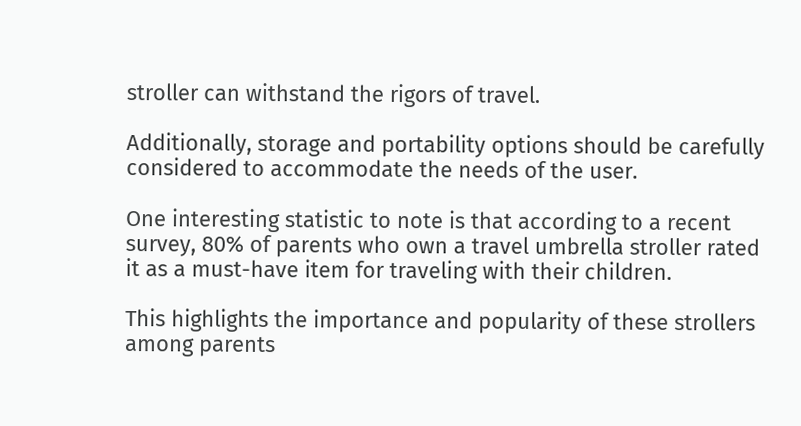stroller can withstand the rigors of travel.

Additionally, storage and portability options should be carefully considered to accommodate the needs of the user.

One interesting statistic to note is that according to a recent survey, 80% of parents who own a travel umbrella stroller rated it as a must-have item for traveling with their children.

This highlights the importance and popularity of these strollers among parents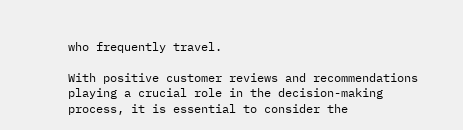who frequently travel.

With positive customer reviews and recommendations playing a crucial role in the decision-making process, it is essential to consider the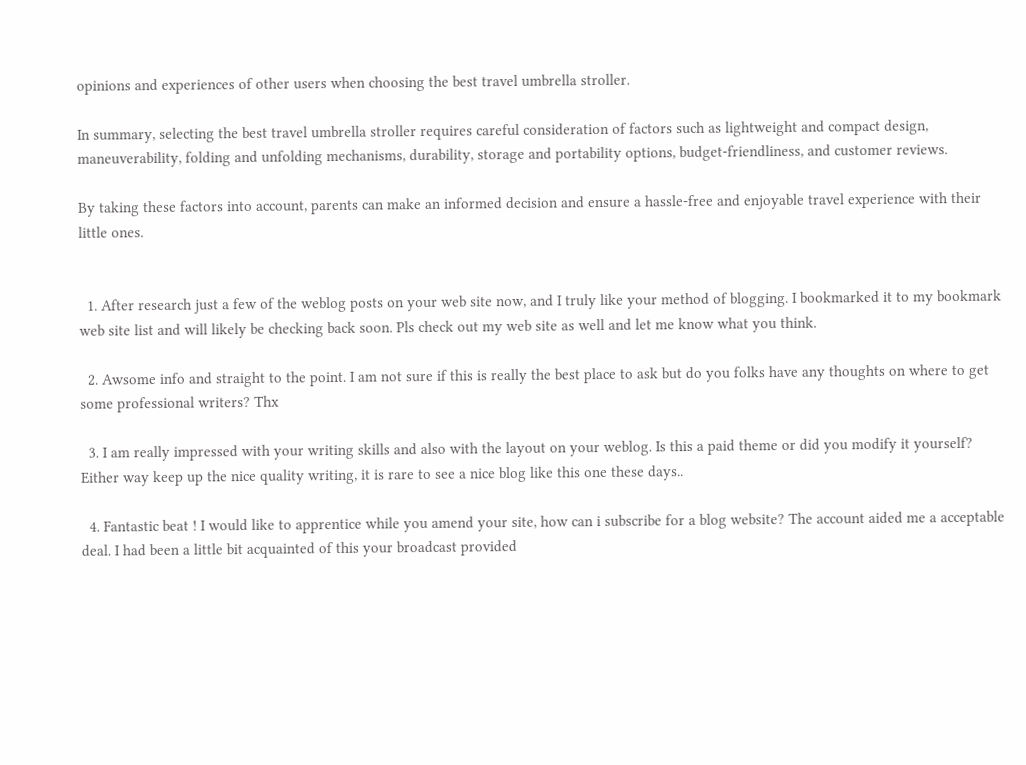opinions and experiences of other users when choosing the best travel umbrella stroller.

In summary, selecting the best travel umbrella stroller requires careful consideration of factors such as lightweight and compact design, maneuverability, folding and unfolding mechanisms, durability, storage and portability options, budget-friendliness, and customer reviews.

By taking these factors into account, parents can make an informed decision and ensure a hassle-free and enjoyable travel experience with their little ones.


  1. After research just a few of the weblog posts on your web site now, and I truly like your method of blogging. I bookmarked it to my bookmark web site list and will likely be checking back soon. Pls check out my web site as well and let me know what you think.

  2. Awsome info and straight to the point. I am not sure if this is really the best place to ask but do you folks have any thoughts on where to get some professional writers? Thx

  3. I am really impressed with your writing skills and also with the layout on your weblog. Is this a paid theme or did you modify it yourself? Either way keep up the nice quality writing, it is rare to see a nice blog like this one these days..

  4. Fantastic beat ! I would like to apprentice while you amend your site, how can i subscribe for a blog website? The account aided me a acceptable deal. I had been a little bit acquainted of this your broadcast provided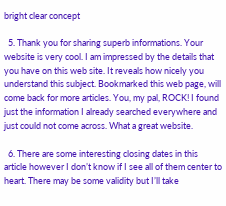bright clear concept

  5. Thank you for sharing superb informations. Your website is very cool. I am impressed by the details that you have on this web site. It reveals how nicely you understand this subject. Bookmarked this web page, will come back for more articles. You, my pal, ROCK! I found just the information I already searched everywhere and just could not come across. What a great website.

  6. There are some interesting closing dates in this article however I don’t know if I see all of them center to heart. There may be some validity but I’ll take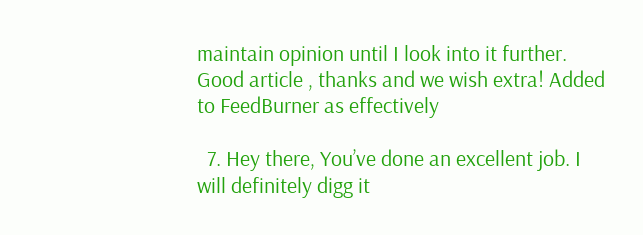maintain opinion until I look into it further. Good article , thanks and we wish extra! Added to FeedBurner as effectively

  7. Hey there, You’ve done an excellent job. I will definitely digg it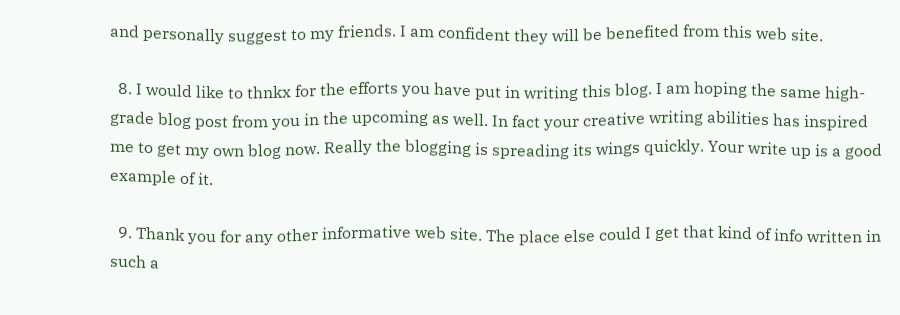and personally suggest to my friends. I am confident they will be benefited from this web site.

  8. I would like to thnkx for the efforts you have put in writing this blog. I am hoping the same high-grade blog post from you in the upcoming as well. In fact your creative writing abilities has inspired me to get my own blog now. Really the blogging is spreading its wings quickly. Your write up is a good example of it.

  9. Thank you for any other informative web site. The place else could I get that kind of info written in such a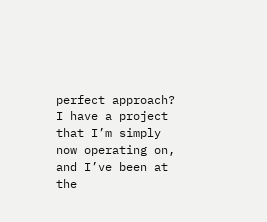perfect approach? I have a project that I’m simply now operating on, and I’ve been at the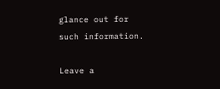glance out for such information.

Leave a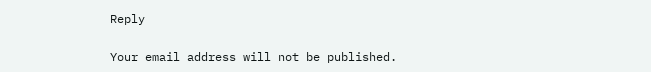Reply

Your email address will not be published.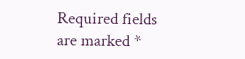Required fields are marked *